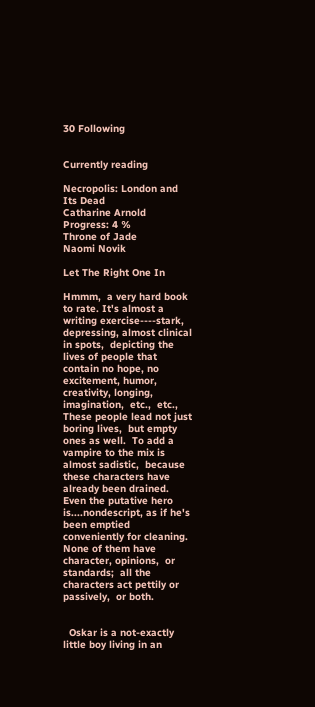30 Following


Currently reading

Necropolis: London and Its Dead
Catharine Arnold
Progress: 4 %
Throne of Jade
Naomi Novik

Let The Right One In

Hmmm,  a very hard book to rate. It's almost a writing exercise----stark,  depressing, almost clinical in spots,  depicting the lives of people that contain no hope, no excitement, humor,  creativity, longing,  imagination,  etc.,  etc.,  These people lead not just boring lives,  but empty ones as well.  To add a vampire to the mix is almost sadistic,  because these characters have already been drained.  Even the putative hero is....nondescript, as if he's been emptied conveniently for cleaning.   None of them have character, opinions,  or standards;  all the characters act pettily or passively,  or both.


  Oskar is a not-exactly little boy living in an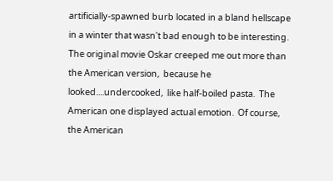artificially-spawned burb located in a bland hellscape in a winter that wasn't bad enough to be interesting.  The original movie Oskar creeped me out more than the American version,  because he looked....undercooked,  like half-boiled pasta.  The American one displayed actual emotion.  Of course,  the American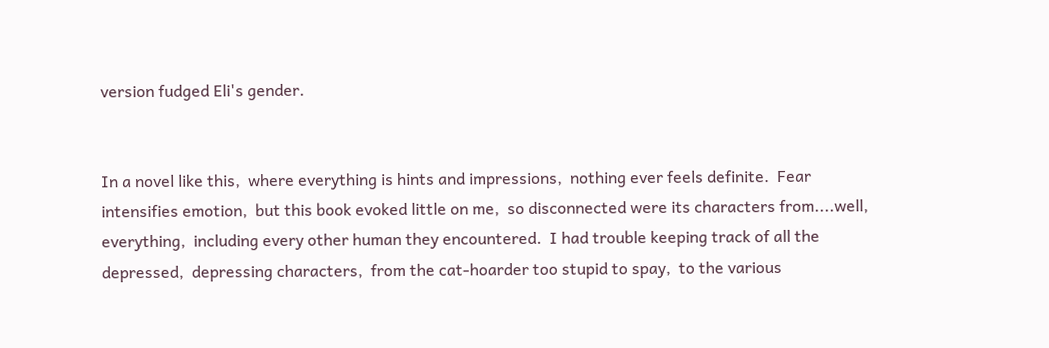version fudged Eli's gender.


In a novel like this,  where everything is hints and impressions,  nothing ever feels definite.  Fear intensifies emotion,  but this book evoked little on me,  so disconnected were its characters from....well,  everything,  including every other human they encountered.  I had trouble keeping track of all the depressed,  depressing characters,  from the cat-hoarder too stupid to spay,  to the various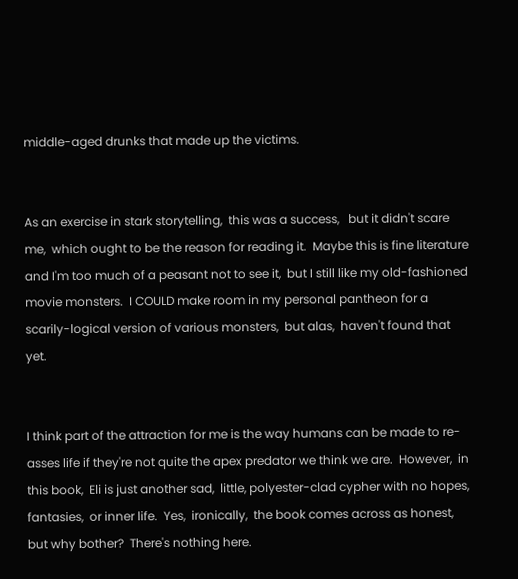middle-aged drunks that made up the victims.


As an exercise in stark storytelling,  this was a success,   but it didn't scare me,  which ought to be the reason for reading it.  Maybe this is fine literature and I'm too much of a peasant not to see it,  but I still like my old-fashioned movie monsters.  I COULD make room in my personal pantheon for a scarily-logical version of various monsters,  but alas,  haven't found that yet.


I think part of the attraction for me is the way humans can be made to re-asses life if they're not quite the apex predator we think we are.  However,  in this book,  Eli is just another sad,  little, polyester-clad cypher with no hopes,  fantasies,  or inner life.  Yes,  ironically,  the book comes across as honest,  but why bother?  There's nothing here.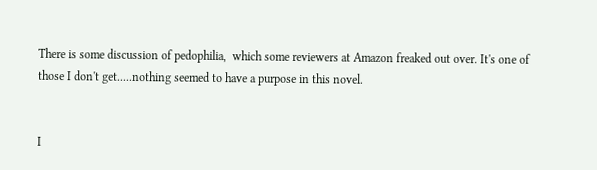There is some discussion of pedophilia,  which some reviewers at Amazon freaked out over. It's one of those I don't get.....nothing seemed to have a purpose in this novel.


I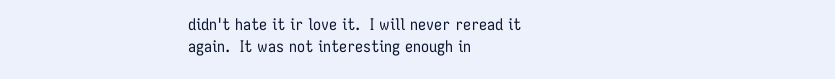didn't hate it ir love it.  I will never reread it again.  It was not interesting enough in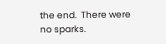the end.  There were no sparks.